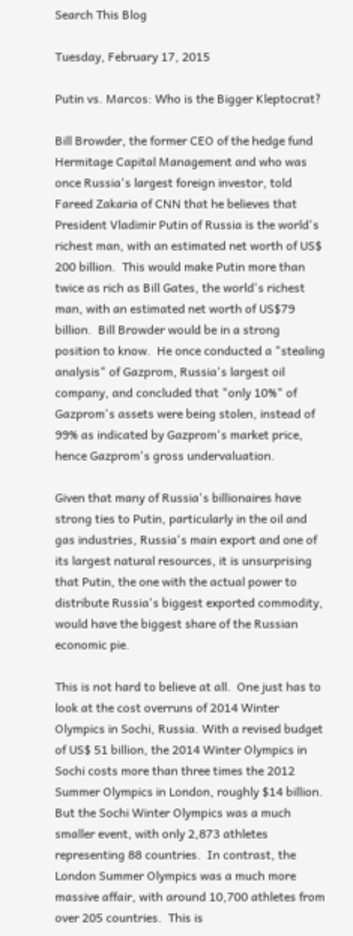Search This Blog

Tuesday, February 17, 2015

Putin vs. Marcos: Who is the Bigger Kleptocrat?

Bill Browder, the former CEO of the hedge fund Hermitage Capital Management and who was once Russia's largest foreign investor, told Fareed Zakaria of CNN that he believes that President Vladimir Putin of Russia is the world's richest man, with an estimated net worth of US$ 200 billion.  This would make Putin more than twice as rich as Bill Gates, the world's richest man, with an estimated net worth of US$79 billion.  Bill Browder would be in a strong position to know.  He once conducted a "stealing analysis" of Gazprom, Russia's largest oil company, and concluded that "only 10%" of Gazprom's assets were being stolen, instead of 99% as indicated by Gazprom's market price, hence Gazprom's gross undervaluation.

Given that many of Russia's billionaires have strong ties to Putin, particularly in the oil and gas industries, Russia's main export and one of its largest natural resources, it is unsurprising that Putin, the one with the actual power to distribute Russia's biggest exported commodity, would have the biggest share of the Russian economic pie.

This is not hard to believe at all.  One just has to look at the cost overruns of 2014 Winter Olympics in Sochi, Russia. With a revised budget of US$ 51 billion, the 2014 Winter Olympics in Sochi costs more than three times the 2012 Summer Olympics in London, roughly $14 billion. But the Sochi Winter Olympics was a much smaller event, with only 2,873 athletes representing 88 countries.  In contrast, the London Summer Olympics was a much more massive affair, with around 10,700 athletes from over 205 countries.  This is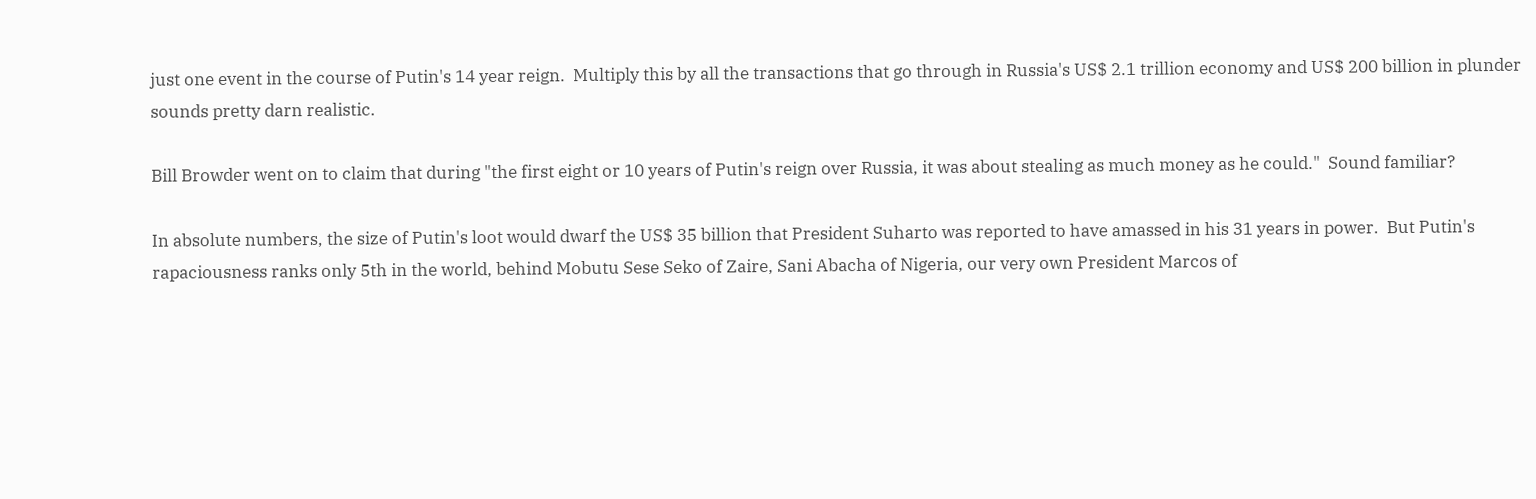just one event in the course of Putin's 14 year reign.  Multiply this by all the transactions that go through in Russia's US$ 2.1 trillion economy and US$ 200 billion in plunder sounds pretty darn realistic.

Bill Browder went on to claim that during "the first eight or 10 years of Putin's reign over Russia, it was about stealing as much money as he could."  Sound familiar?

In absolute numbers, the size of Putin's loot would dwarf the US$ 35 billion that President Suharto was reported to have amassed in his 31 years in power.  But Putin's rapaciousness ranks only 5th in the world, behind Mobutu Sese Seko of Zaire, Sani Abacha of Nigeria, our very own President Marcos of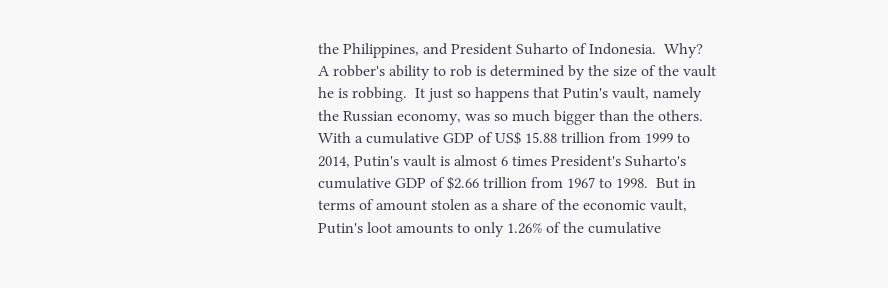the Philippines, and President Suharto of Indonesia.  Why?  A robber's ability to rob is determined by the size of the vault he is robbing.  It just so happens that Putin's vault, namely the Russian economy, was so much bigger than the others. With a cumulative GDP of US$ 15.88 trillion from 1999 to 2014, Putin's vault is almost 6 times President's Suharto's cumulative GDP of $2.66 trillion from 1967 to 1998.  But in terms of amount stolen as a share of the economic vault, Putin's loot amounts to only 1.26% of the cumulative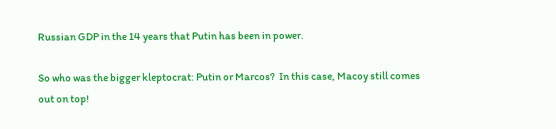Russian GDP in the 14 years that Putin has been in power.

So who was the bigger kleptocrat: Putin or Marcos?  In this case, Macoy still comes out on top!